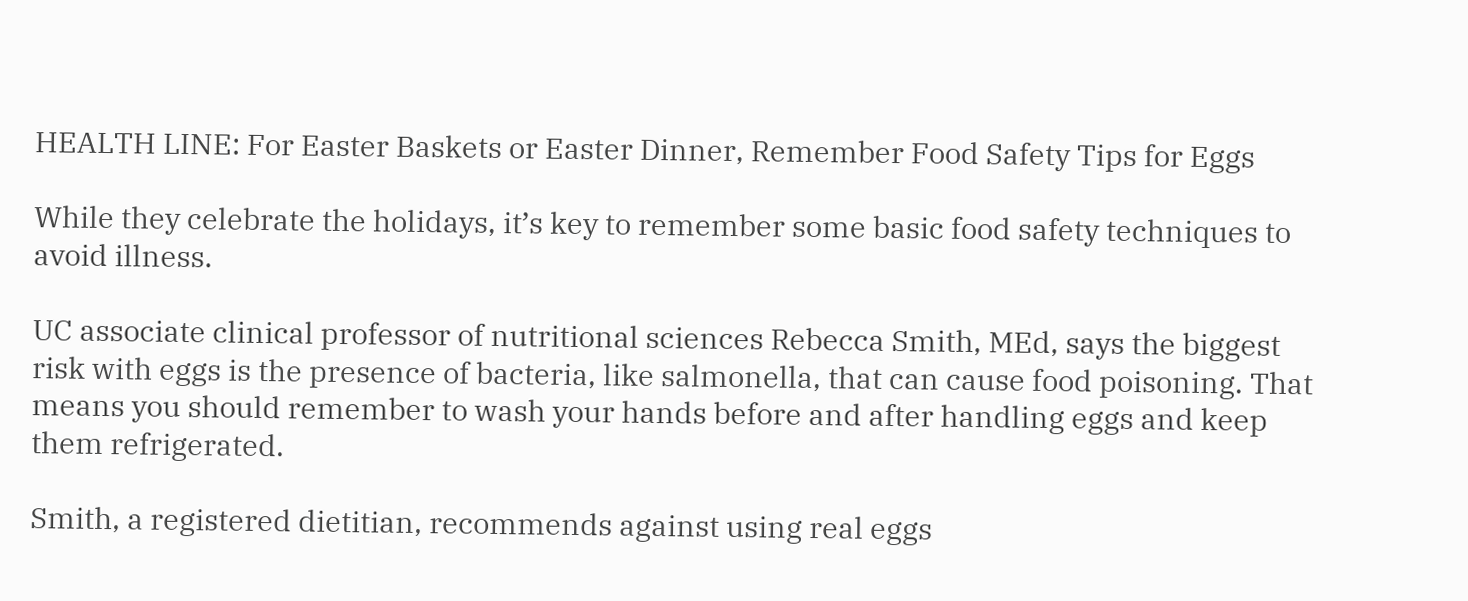HEALTH LINE: For Easter Baskets or Easter Dinner, Remember Food Safety Tips for Eggs

While they celebrate the holidays, it’s key to remember some basic food safety techniques to avoid illness.

UC associate clinical professor of nutritional sciences Rebecca Smith, MEd, says the biggest risk with eggs is the presence of bacteria, like salmonella, that can cause food poisoning. That means you should remember to wash your hands before and after handling eggs and keep them refrigerated.

Smith, a registered dietitian, recommends against using real eggs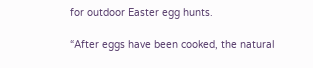for outdoor Easter egg hunts.

“After eggs have been cooked, the natural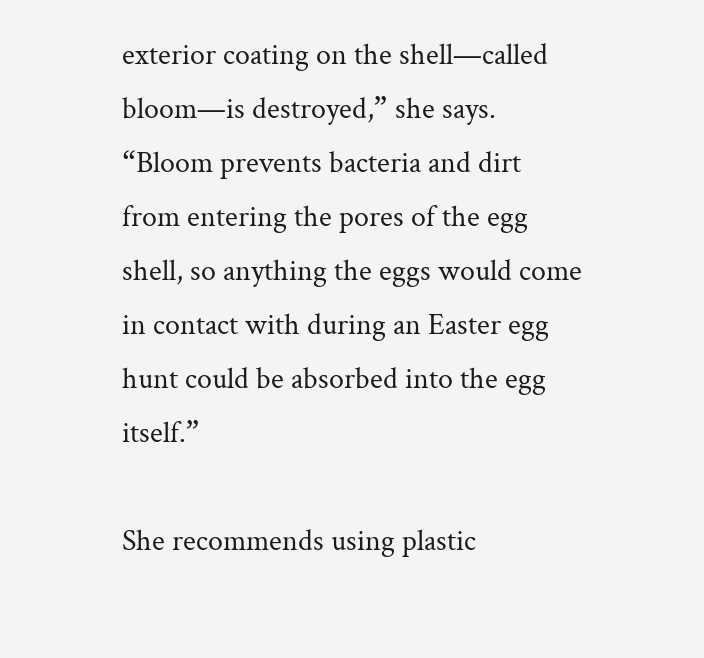exterior coating on the shell—called bloom—is destroyed,” she says. “Bloom prevents bacteria and dirt from entering the pores of the egg shell, so anything the eggs would come in contact with during an Easter egg hunt could be absorbed into the egg itself.”

She recommends using plastic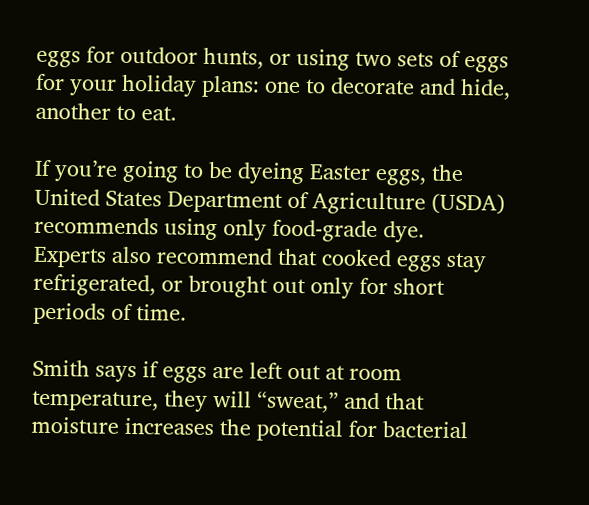eggs for outdoor hunts, or using two sets of eggs for your holiday plans: one to decorate and hide, another to eat.

If you’re going to be dyeing Easter eggs, the United States Department of Agriculture (USDA) recommends using only food-grade dye.
Experts also recommend that cooked eggs stay refrigerated, or brought out only for short periods of time.

Smith says if eggs are left out at room temperature, they will “sweat,” and that moisture increases the potential for bacterial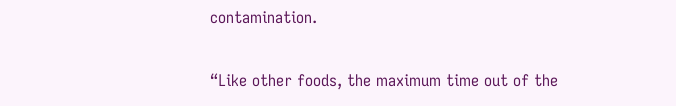contamination.

“Like other foods, the maximum time out of the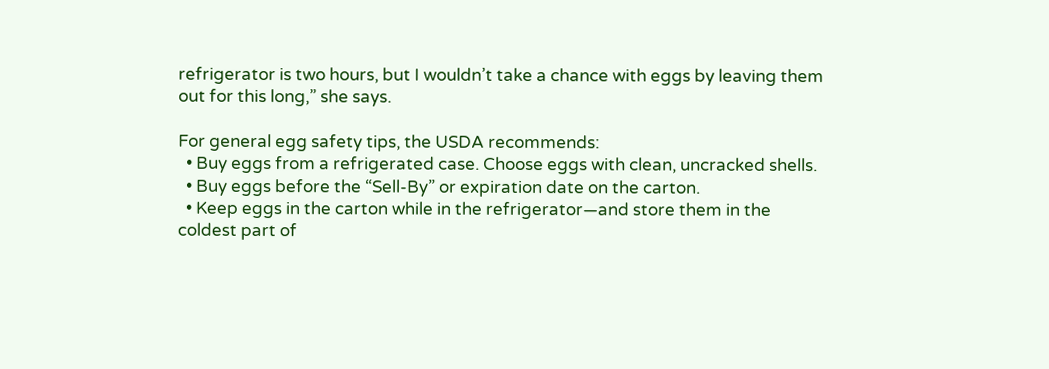refrigerator is two hours, but I wouldn’t take a chance with eggs by leaving them out for this long,” she says.

For general egg safety tips, the USDA recommends:
  • Buy eggs from a refrigerated case. Choose eggs with clean, uncracked shells.
  • Buy eggs before the “Sell-By” or expiration date on the carton.
  • Keep eggs in the carton while in the refrigerator—and store them in the coldest part of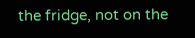the fridge, not on the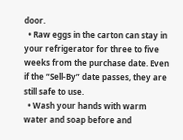door.
  • Raw eggs in the carton can stay in your refrigerator for three to five weeks from the purchase date. Even if the “Sell-By” date passes, they are still safe to use.
  • Wash your hands with warm water and soap before and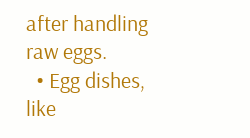after handling raw eggs.
  • Egg dishes, like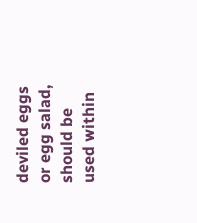deviled eggs or egg salad, should be used within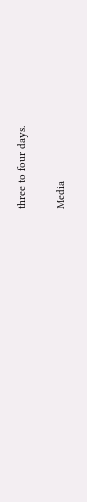three to four days.

Media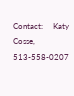Contact:     Katy Cosse, 513-558-0207